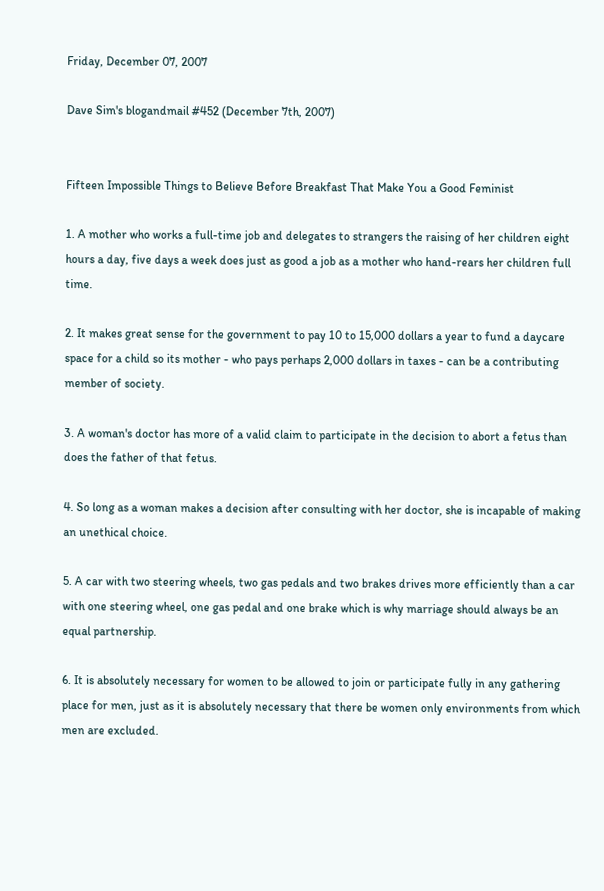Friday, December 07, 2007

Dave Sim's blogandmail #452 (December 7th, 2007)


Fifteen Impossible Things to Believe Before Breakfast That Make You a Good Feminist

1. A mother who works a full-time job and delegates to strangers the raising of her children eight hours a day, five days a week does just as good a job as a mother who hand-rears her children full time.

2. It makes great sense for the government to pay 10 to 15,000 dollars a year to fund a daycare space for a child so its mother - who pays perhaps 2,000 dollars in taxes - can be a contributing member of society.

3. A woman's doctor has more of a valid claim to participate in the decision to abort a fetus than does the father of that fetus.

4. So long as a woman makes a decision after consulting with her doctor, she is incapable of making an unethical choice.

5. A car with two steering wheels, two gas pedals and two brakes drives more efficiently than a car with one steering wheel, one gas pedal and one brake which is why marriage should always be an equal partnership.

6. It is absolutely necessary for women to be allowed to join or participate fully in any gathering place for men, just as it is absolutely necessary that there be women only environments from which men are excluded.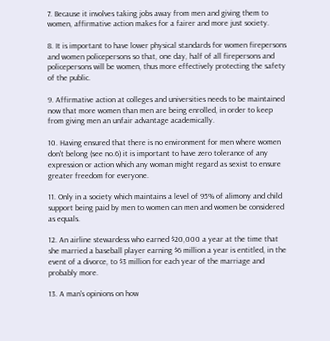7. Because it involves taking jobs away from men and giving them to women, affirmative action makes for a fairer and more just society.

8. It is important to have lower physical standards for women firepersons and women policepersons so that, one day, half of all firepersons and policepersons will be women, thus more effectively protecting the safety of the public.

9. Affirmative action at colleges and universities needs to be maintained now that more women than men are being enrolled, in order to keep from giving men an unfair advantage academically.

10. Having ensured that there is no environment for men where women don't belong (see no.6) it is important to have zero tolerance of any expression or action which any woman might regard as sexist to ensure greater freedom for everyone.

11. Only in a society which maintains a level of 95% of alimony and child support being paid by men to women can men and women be considered as equals.

12. An airline stewardess who earned $20,000 a year at the time that she married a baseball player earning $6 million a year is entitled, in the event of a divorce, to $3 million for each year of the marriage and probably more.

13. A man's opinions on how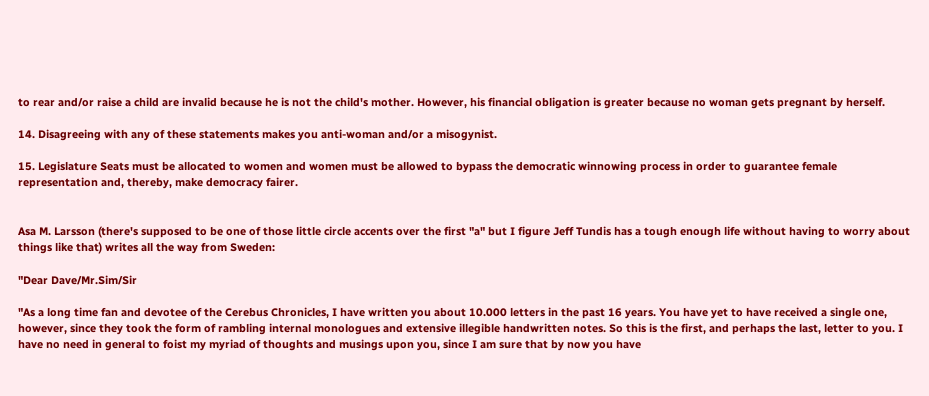to rear and/or raise a child are invalid because he is not the child's mother. However, his financial obligation is greater because no woman gets pregnant by herself.

14. Disagreeing with any of these statements makes you anti-woman and/or a misogynist.

15. Legislature Seats must be allocated to women and women must be allowed to bypass the democratic winnowing process in order to guarantee female representation and, thereby, make democracy fairer.


Asa M. Larsson (there's supposed to be one of those little circle accents over the first "a" but I figure Jeff Tundis has a tough enough life without having to worry about things like that) writes all the way from Sweden:

"Dear Dave/Mr.Sim/Sir

"As a long time fan and devotee of the Cerebus Chronicles, I have written you about 10.000 letters in the past 16 years. You have yet to have received a single one, however, since they took the form of rambling internal monologues and extensive illegible handwritten notes. So this is the first, and perhaps the last, letter to you. I have no need in general to foist my myriad of thoughts and musings upon you, since I am sure that by now you have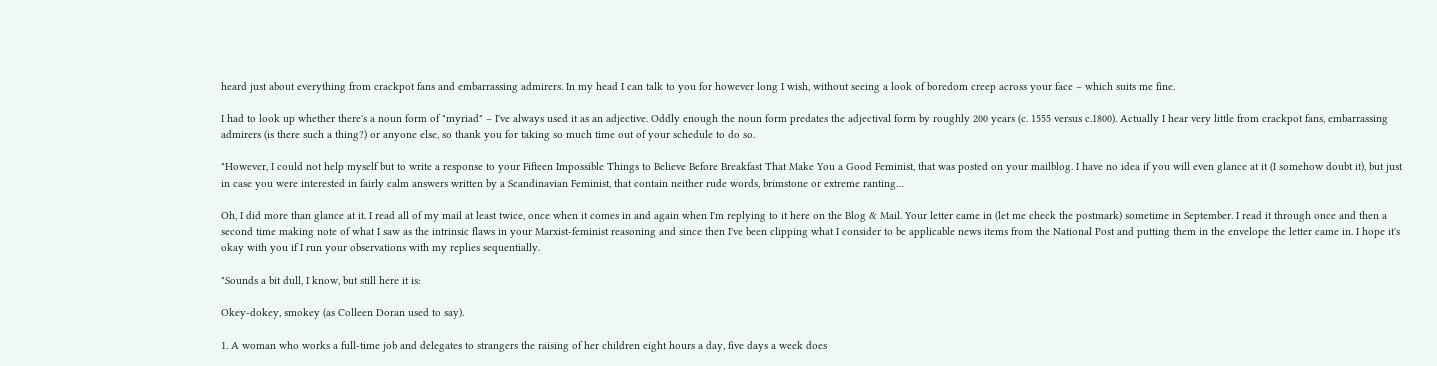heard just about everything from crackpot fans and embarrassing admirers. In my head I can talk to you for however long I wish, without seeing a look of boredom creep across your face – which suits me fine.

I had to look up whether there's a noun form of "myriad" – I've always used it as an adjective. Oddly enough the noun form predates the adjectival form by roughly 200 years (c. 1555 versus c.1800). Actually I hear very little from crackpot fans, embarrassing admirers (is there such a thing?) or anyone else, so thank you for taking so much time out of your schedule to do so.

"However, I could not help myself but to write a response to your Fifteen Impossible Things to Believe Before Breakfast That Make You a Good Feminist, that was posted on your mailblog. I have no idea if you will even glance at it (I somehow doubt it), but just in case you were interested in fairly calm answers written by a Scandinavian Feminist, that contain neither rude words, brimstone or extreme ranting…

Oh, I did more than glance at it. I read all of my mail at least twice, once when it comes in and again when I'm replying to it here on the Blog & Mail. Your letter came in (let me check the postmark) sometime in September. I read it through once and then a second time making note of what I saw as the intrinsic flaws in your Marxist-feminist reasoning and since then I've been clipping what I consider to be applicable news items from the National Post and putting them in the envelope the letter came in. I hope it's okay with you if I run your observations with my replies sequentially.

"Sounds a bit dull, I know, but still here it is:

Okey-dokey, smokey (as Colleen Doran used to say).

1. A woman who works a full-time job and delegates to strangers the raising of her children eight hours a day, five days a week does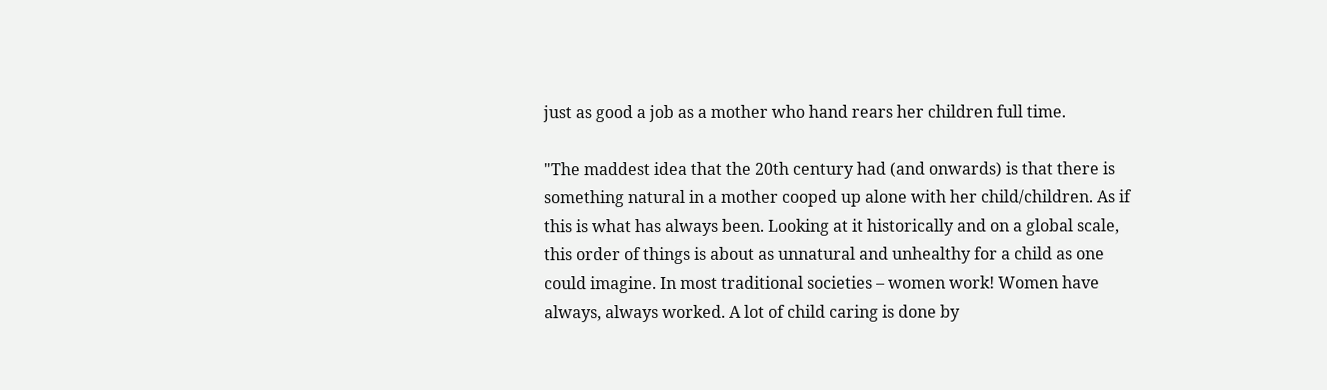just as good a job as a mother who hand rears her children full time.

"The maddest idea that the 20th century had (and onwards) is that there is something natural in a mother cooped up alone with her child/children. As if this is what has always been. Looking at it historically and on a global scale, this order of things is about as unnatural and unhealthy for a child as one could imagine. In most traditional societies – women work! Women have always, always worked. A lot of child caring is done by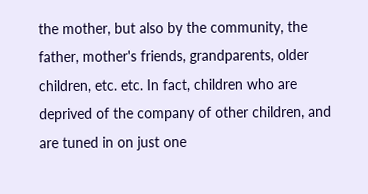the mother, but also by the community, the father, mother's friends, grandparents, older children, etc. etc. In fact, children who are deprived of the company of other children, and are tuned in on just one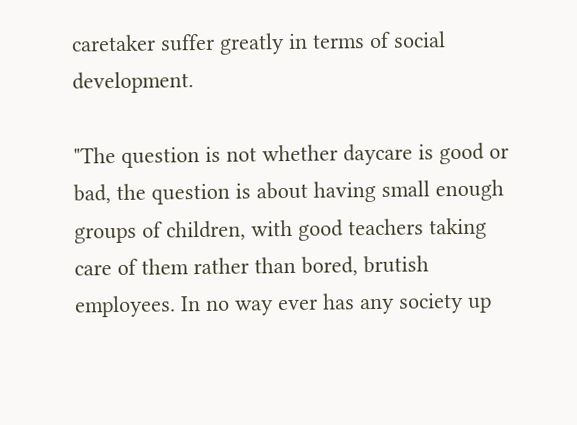caretaker suffer greatly in terms of social development.

"The question is not whether daycare is good or bad, the question is about having small enough groups of children, with good teachers taking care of them rather than bored, brutish employees. In no way ever has any society up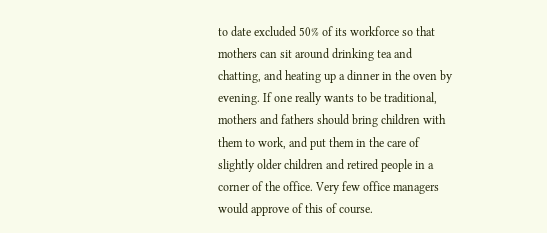to date excluded 50% of its workforce so that mothers can sit around drinking tea and chatting, and heating up a dinner in the oven by evening. If one really wants to be traditional, mothers and fathers should bring children with them to work, and put them in the care of slightly older children and retired people in a corner of the office. Very few office managers would approve of this of course.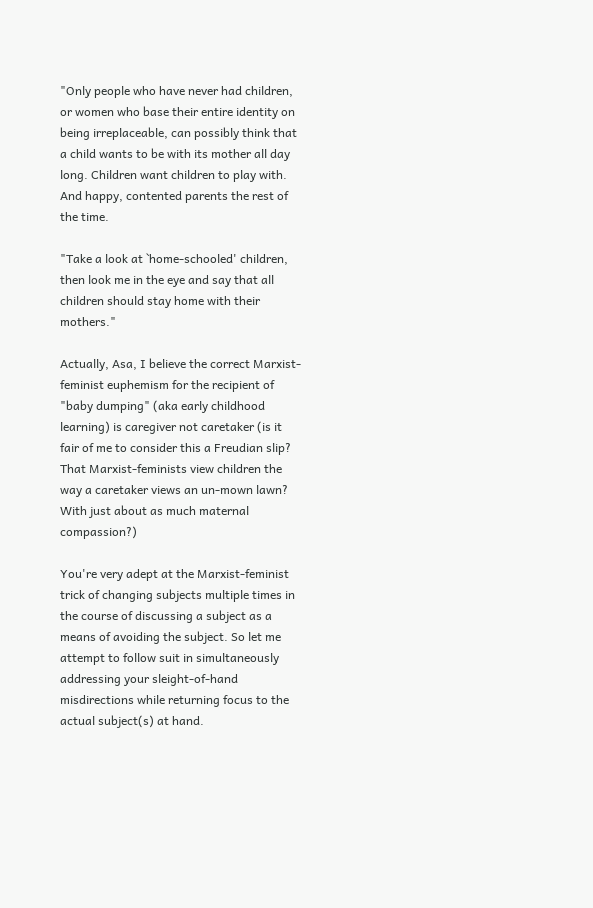"Only people who have never had children, or women who base their entire identity on being irreplaceable, can possibly think that a child wants to be with its mother all day long. Children want children to play with. And happy, contented parents the rest of the time.

"Take a look at `home-schooled' children, then look me in the eye and say that all children should stay home with their mothers."

Actually, Asa, I believe the correct Marxist-feminist euphemism for the recipient of "baby dumping" (aka early childhood learning) is caregiver not caretaker (is it fair of me to consider this a Freudian slip? That Marxist-feminists view children the way a caretaker views an un-mown lawn? With just about as much maternal compassion?)

You're very adept at the Marxist-feminist trick of changing subjects multiple times in the course of discussing a subject as a means of avoiding the subject. So let me attempt to follow suit in simultaneously addressing your sleight-of-hand misdirections while returning focus to the actual subject(s) at hand.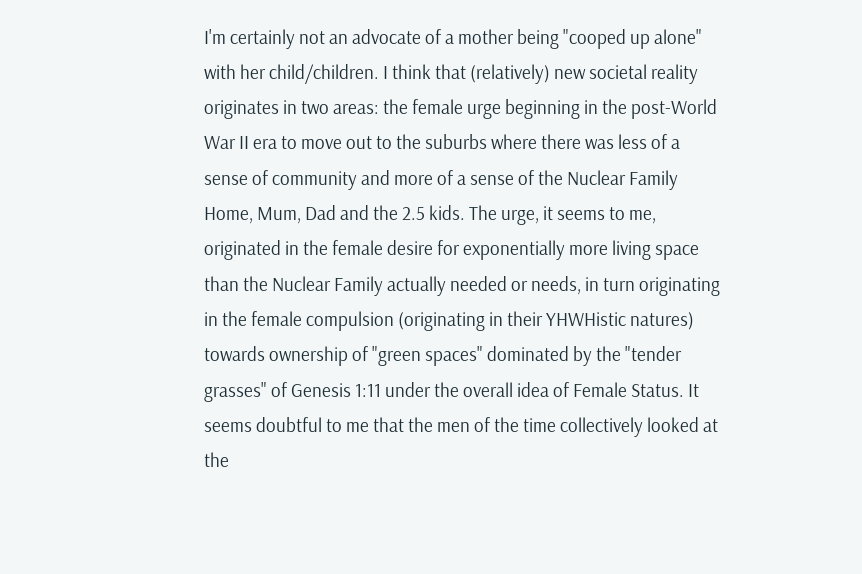I'm certainly not an advocate of a mother being "cooped up alone" with her child/children. I think that (relatively) new societal reality originates in two areas: the female urge beginning in the post-World War II era to move out to the suburbs where there was less of a sense of community and more of a sense of the Nuclear Family Home, Mum, Dad and the 2.5 kids. The urge, it seems to me, originated in the female desire for exponentially more living space than the Nuclear Family actually needed or needs, in turn originating in the female compulsion (originating in their YHWHistic natures) towards ownership of "green spaces" dominated by the "tender grasses" of Genesis 1:11 under the overall idea of Female Status. It seems doubtful to me that the men of the time collectively looked at the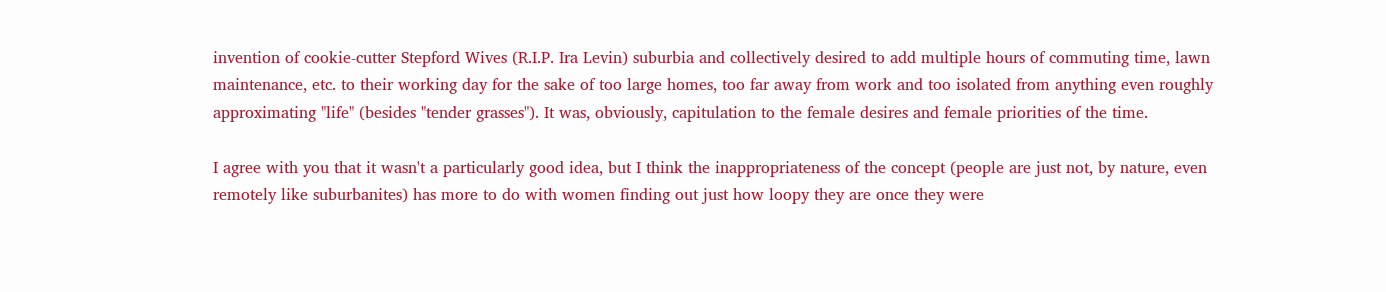invention of cookie-cutter Stepford Wives (R.I.P. Ira Levin) suburbia and collectively desired to add multiple hours of commuting time, lawn maintenance, etc. to their working day for the sake of too large homes, too far away from work and too isolated from anything even roughly approximating "life" (besides "tender grasses"). It was, obviously, capitulation to the female desires and female priorities of the time.

I agree with you that it wasn't a particularly good idea, but I think the inappropriateness of the concept (people are just not, by nature, even remotely like suburbanites) has more to do with women finding out just how loopy they are once they were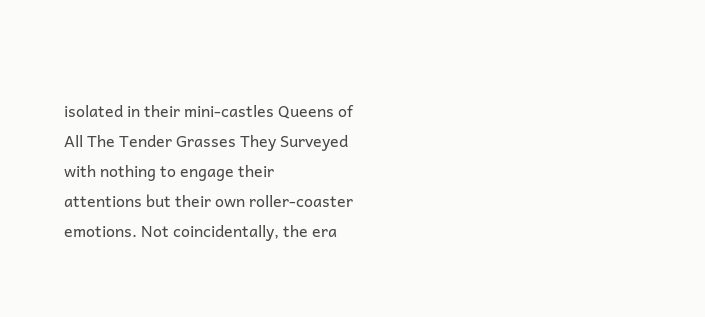isolated in their mini-castles Queens of All The Tender Grasses They Surveyed with nothing to engage their attentions but their own roller-coaster emotions. Not coincidentally, the era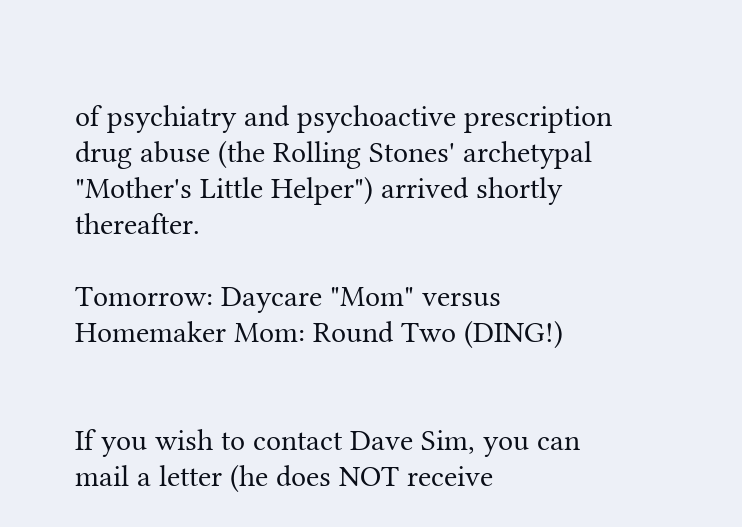of psychiatry and psychoactive prescription drug abuse (the Rolling Stones' archetypal "Mother's Little Helper") arrived shortly thereafter.

Tomorrow: Daycare "Mom" versus Homemaker Mom: Round Two (DING!)


If you wish to contact Dave Sim, you can mail a letter (he does NOT receive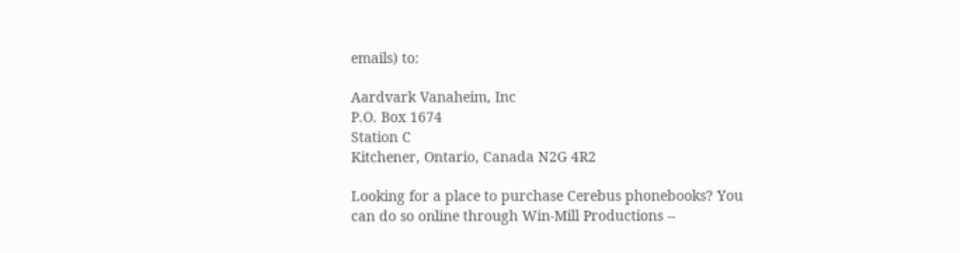emails) to:

Aardvark Vanaheim, Inc
P.O. Box 1674
Station C
Kitchener, Ontario, Canada N2G 4R2

Looking for a place to purchase Cerebus phonebooks? You can do so online through Win-Mill Productions --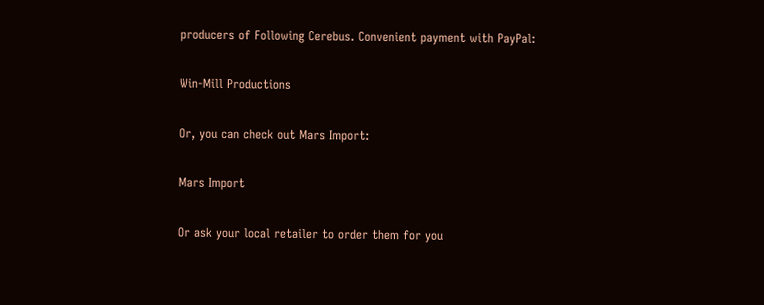producers of Following Cerebus. Convenient payment with PayPal:

Win-Mill Productions

Or, you can check out Mars Import:

Mars Import

Or ask your local retailer to order them for you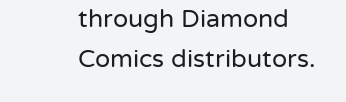through Diamond Comics distributors.